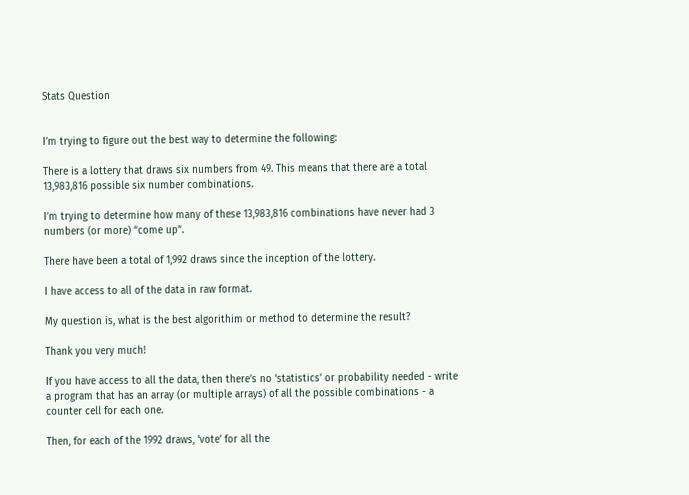Stats Question


I’m trying to figure out the best way to determine the following:

There is a lottery that draws six numbers from 49. This means that there are a total 13,983,816 possible six number combinations.

I’m trying to determine how many of these 13,983,816 combinations have never had 3 numbers (or more) “come up”.

There have been a total of 1,992 draws since the inception of the lottery.

I have access to all of the data in raw format.

My question is, what is the best algorithim or method to determine the result?

Thank you very much!

If you have access to all the data, then there’s no ‘statistics’ or probability needed - write a program that has an array (or multiple arrays) of all the possible combinations - a counter cell for each one.

Then, for each of the 1992 draws, ‘vote’ for all the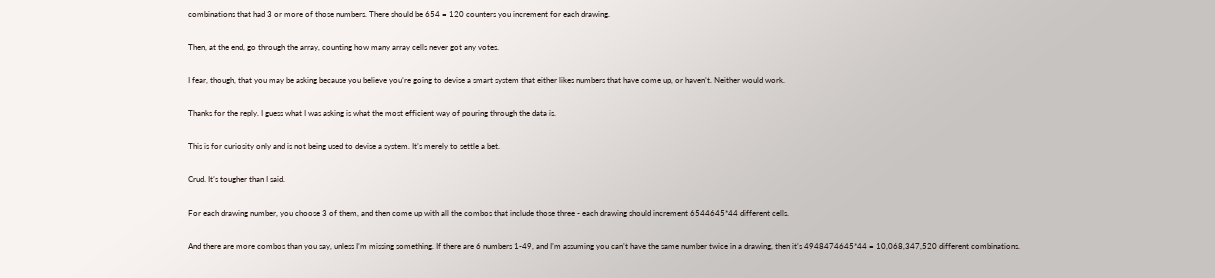combinations that had 3 or more of those numbers. There should be 654 = 120 counters you increment for each drawing.

Then, at the end, go through the array, counting how many array cells never got any votes.

I fear, though, that you may be asking because you believe you’re going to devise a smart system that either likes numbers that have come up, or haven’t. Neither would work.

Thanks for the reply. I guess what I was asking is what the most efficient way of pouring through the data is.

This is for curiosity only and is not being used to devise a system. It’s merely to settle a bet.

Crud. It’s tougher than I said.

For each drawing number, you choose 3 of them, and then come up with all the combos that include those three - each drawing should increment 6544645*44 different cells.

And there are more combos than you say, unless I’m missing something. If there are 6 numbers 1-49, and I’m assuming you can’t have the same number twice in a drawing, then it’s 4948474645*44 = 10,068,347,520 different combinations.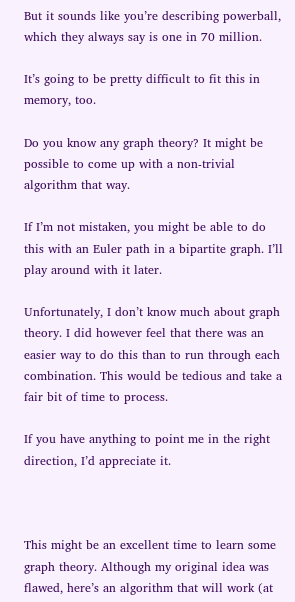But it sounds like you’re describing powerball, which they always say is one in 70 million.

It’s going to be pretty difficult to fit this in memory, too.

Do you know any graph theory? It might be possible to come up with a non-trivial algorithm that way.

If I’m not mistaken, you might be able to do this with an Euler path in a bipartite graph. I’ll play around with it later.

Unfortunately, I don’t know much about graph theory. I did however feel that there was an easier way to do this than to run through each combination. This would be tedious and take a fair bit of time to process.

If you have anything to point me in the right direction, I’d appreciate it.



This might be an excellent time to learn some graph theory. Although my original idea was flawed, here’s an algorithm that will work (at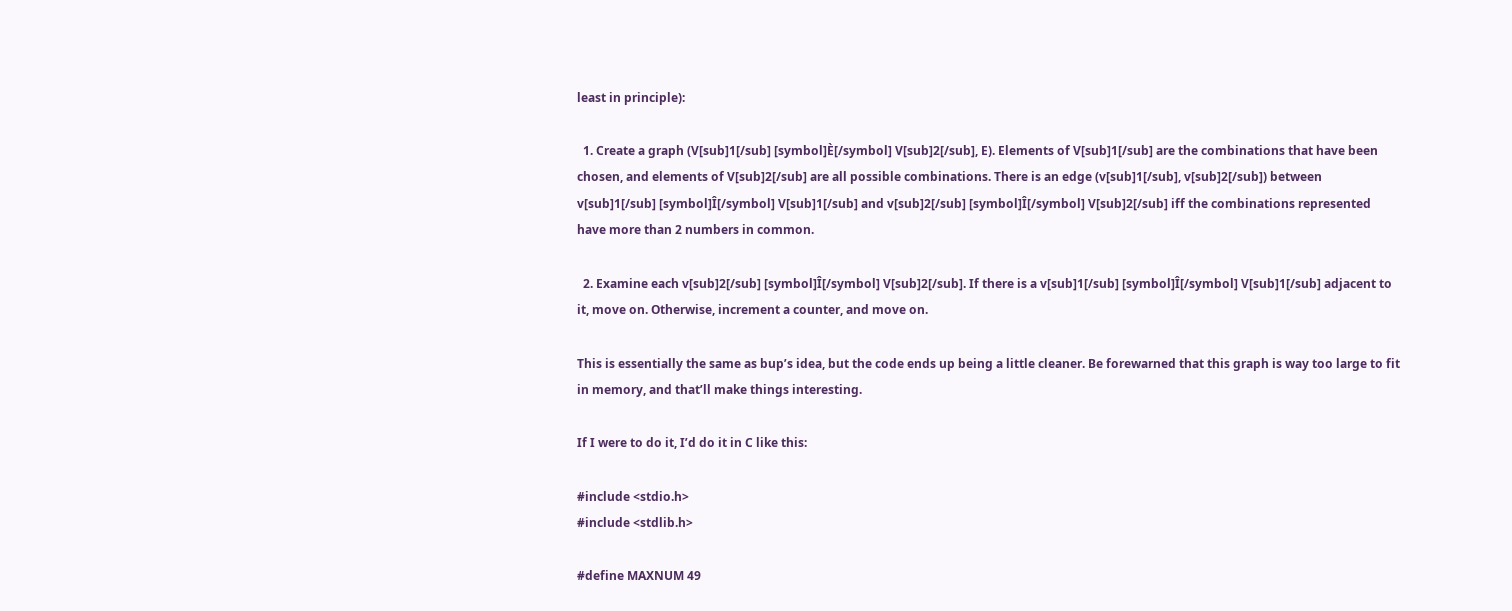least in principle):

  1. Create a graph (V[sub]1[/sub] [symbol]È[/symbol] V[sub]2[/sub], E). Elements of V[sub]1[/sub] are the combinations that have been chosen, and elements of V[sub]2[/sub] are all possible combinations. There is an edge (v[sub]1[/sub], v[sub]2[/sub]) between v[sub]1[/sub] [symbol]Î[/symbol] V[sub]1[/sub] and v[sub]2[/sub] [symbol]Î[/symbol] V[sub]2[/sub] iff the combinations represented have more than 2 numbers in common.

  2. Examine each v[sub]2[/sub] [symbol]Î[/symbol] V[sub]2[/sub]. If there is a v[sub]1[/sub] [symbol]Î[/symbol] V[sub]1[/sub] adjacent to it, move on. Otherwise, increment a counter, and move on.

This is essentially the same as bup’s idea, but the code ends up being a little cleaner. Be forewarned that this graph is way too large to fit in memory, and that’ll make things interesting.

If I were to do it, I’d do it in C like this:

#include <stdio.h>
#include <stdlib.h>

#define MAXNUM 49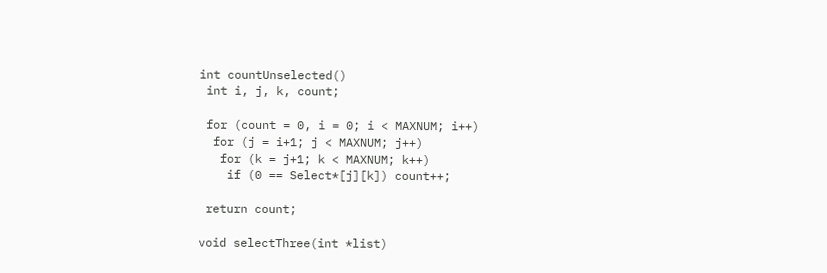int countUnselected()
 int i, j, k, count;

 for (count = 0, i = 0; i < MAXNUM; i++)
  for (j = i+1; j < MAXNUM; j++)
   for (k = j+1; k < MAXNUM; k++)
    if (0 == Select*[j][k]) count++;

 return count;

void selectThree(int *list)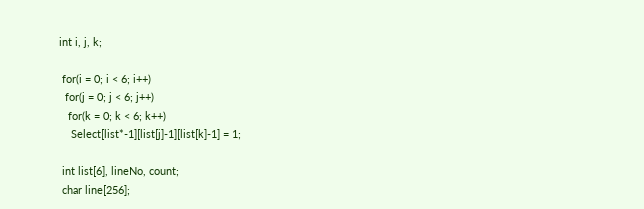int i, j, k;

 for(i = 0; i < 6; i++)
  for(j = 0; j < 6; j++)
   for(k = 0; k < 6; k++)
    Select[list*-1][list[j]-1][list[k]-1] = 1;

 int list[6], lineNo, count;
 char line[256];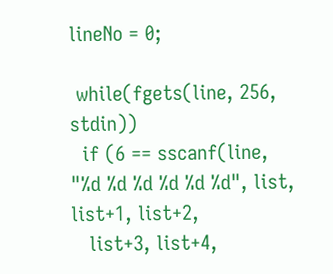lineNo = 0;

 while(fgets(line, 256, stdin))
  if (6 == sscanf(line, "%d %d %d %d %d %d", list, list+1, list+2,
   list+3, list+4,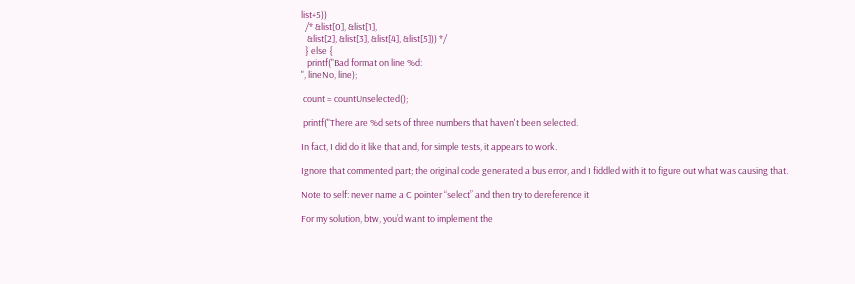list+5))
  /* &list[0], &list[1],
   &list[2], &list[3], &list[4], &list[5])) */
  } else {
   printf("Bad format on line %d:
", lineNo, line);

 count = countUnselected();

 printf("There are %d sets of three numbers that haven't been selected.

In fact, I did do it like that and, for simple tests, it appears to work.

Ignore that commented part; the original code generated a bus error, and I fiddled with it to figure out what was causing that.

Note to self: never name a C pointer “select” and then try to dereference it

For my solution, btw, you’d want to implement the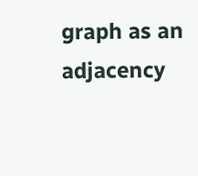graph as an adjacency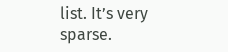list. It’s very sparse.